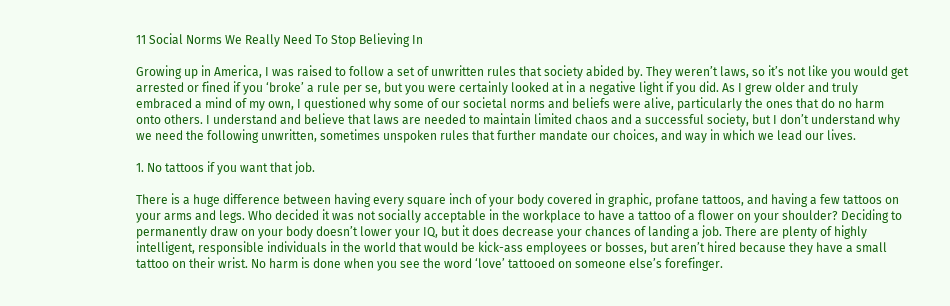11 Social Norms We Really Need To Stop Believing In

Growing up in America, I was raised to follow a set of unwritten rules that society abided by. They weren’t laws, so it’s not like you would get arrested or fined if you ‘broke’ a rule per se, but you were certainly looked at in a negative light if you did. As I grew older and truly embraced a mind of my own, I questioned why some of our societal norms and beliefs were alive, particularly the ones that do no harm onto others. I understand and believe that laws are needed to maintain limited chaos and a successful society, but I don’t understand why we need the following unwritten, sometimes unspoken rules that further mandate our choices, and way in which we lead our lives.

1. No tattoos if you want that job.

There is a huge difference between having every square inch of your body covered in graphic, profane tattoos, and having a few tattoos on your arms and legs. Who decided it was not socially acceptable in the workplace to have a tattoo of a flower on your shoulder? Deciding to permanently draw on your body doesn’t lower your IQ, but it does decrease your chances of landing a job. There are plenty of highly intelligent, responsible individuals in the world that would be kick-ass employees or bosses, but aren’t hired because they have a small tattoo on their wrist. No harm is done when you see the word ‘love’ tattooed on someone else’s forefinger.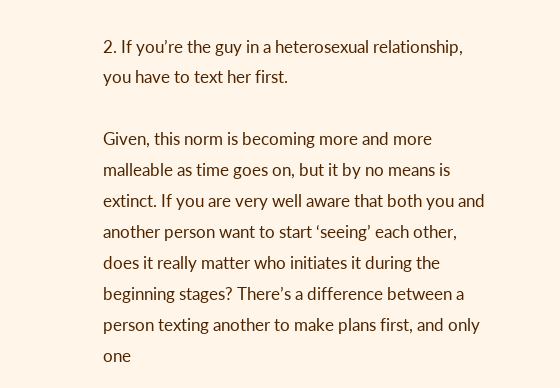2. If you’re the guy in a heterosexual relationship, you have to text her first.

Given, this norm is becoming more and more malleable as time goes on, but it by no means is extinct. If you are very well aware that both you and another person want to start ‘seeing’ each other, does it really matter who initiates it during the beginning stages? There’s a difference between a person texting another to make plans first, and only one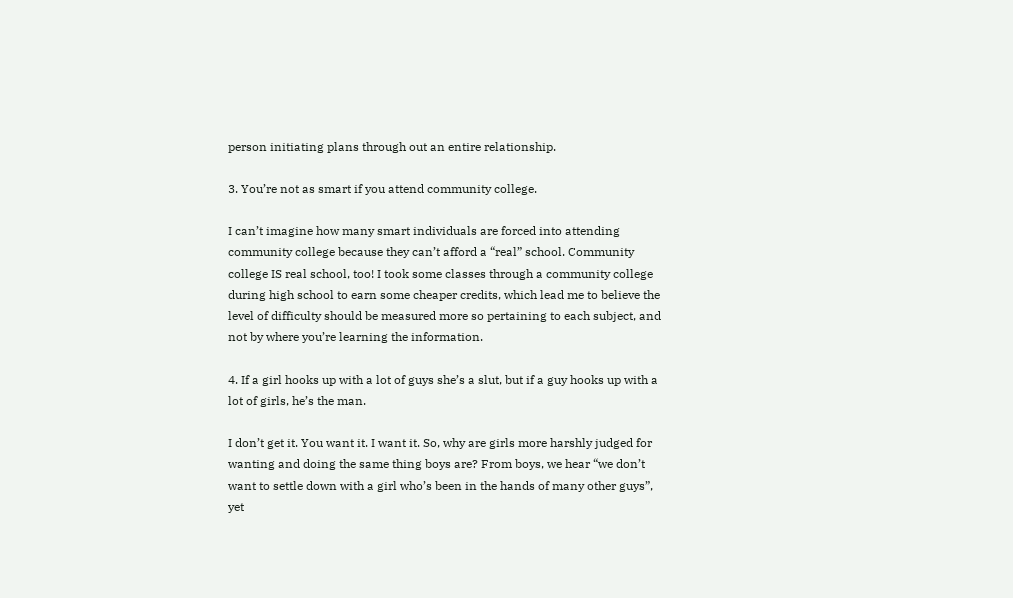person initiating plans through out an entire relationship.

3. You’re not as smart if you attend community college.

I can’t imagine how many smart individuals are forced into attending community college because they can’t afford a “real” school. Community college IS real school, too! I took some classes through a community college during high school to earn some cheaper credits, which lead me to believe the level of difficulty should be measured more so pertaining to each subject, and not by where you’re learning the information.

4. If a girl hooks up with a lot of guys she’s a slut, but if a guy hooks up with a lot of girls, he’s the man.

I don’t get it. You want it. I want it. So, why are girls more harshly judged for wanting and doing the same thing boys are? From boys, we hear “we don’t want to settle down with a girl who’s been in the hands of many other guys”, yet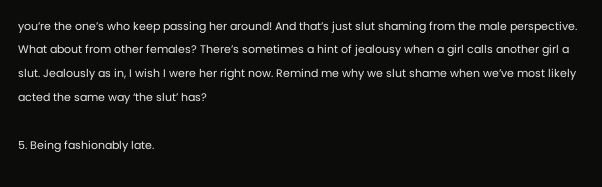you’re the one’s who keep passing her around! And that’s just slut shaming from the male perspective. What about from other females? There’s sometimes a hint of jealousy when a girl calls another girl a slut. Jealously as in, I wish I were her right now. Remind me why we slut shame when we’ve most likely acted the same way ‘the slut’ has?

5. Being fashionably late.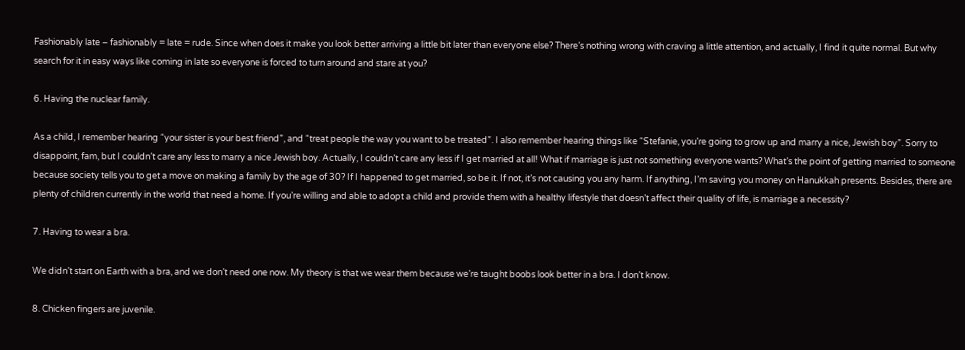Fashionably late – fashionably = late = rude. Since when does it make you look better arriving a little bit later than everyone else? There’s nothing wrong with craving a little attention, and actually, I find it quite normal. But why search for it in easy ways like coming in late so everyone is forced to turn around and stare at you?

6. Having the nuclear family.

As a child, I remember hearing “your sister is your best friend”, and “treat people the way you want to be treated”. I also remember hearing things like “Stefanie, you’re going to grow up and marry a nice, Jewish boy”. Sorry to disappoint, fam, but I couldn’t care any less to marry a nice Jewish boy. Actually, I couldn’t care any less if I get married at all! What if marriage is just not something everyone wants? What’s the point of getting married to someone because society tells you to get a move on making a family by the age of 30? If I happened to get married, so be it. If not, it’s not causing you any harm. If anything, I’m saving you money on Hanukkah presents. Besides, there are plenty of children currently in the world that need a home. If you’re willing and able to adopt a child and provide them with a healthy lifestyle that doesn’t affect their quality of life, is marriage a necessity?

7. Having to wear a bra.

We didn’t start on Earth with a bra, and we don’t need one now. My theory is that we wear them because we’re taught boobs look better in a bra. I don’t know.

8. Chicken fingers are juvenile.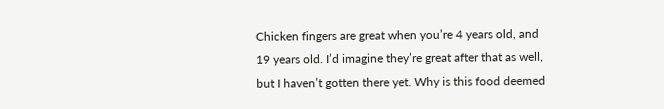Chicken fingers are great when you’re 4 years old, and 19 years old. I’d imagine they’re great after that as well, but I haven’t gotten there yet. Why is this food deemed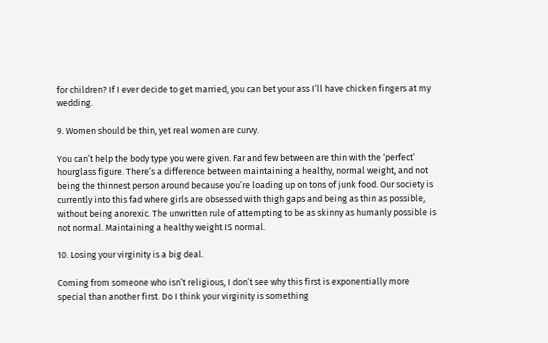for children? If I ever decide to get married, you can bet your ass I’ll have chicken fingers at my wedding.

9. Women should be thin, yet real women are curvy.

You can’t help the body type you were given. Far and few between are thin with the ‘perfect’ hourglass figure. There’s a difference between maintaining a healthy, normal weight, and not being the thinnest person around because you’re loading up on tons of junk food. Our society is currently into this fad where girls are obsessed with thigh gaps and being as thin as possible, without being anorexic. The unwritten rule of attempting to be as skinny as humanly possible is not normal. Maintaining a healthy weight IS normal.

10. Losing your virginity is a big deal.

Coming from someone who isn’t religious, I don’t see why this first is exponentially more special than another first. Do I think your virginity is something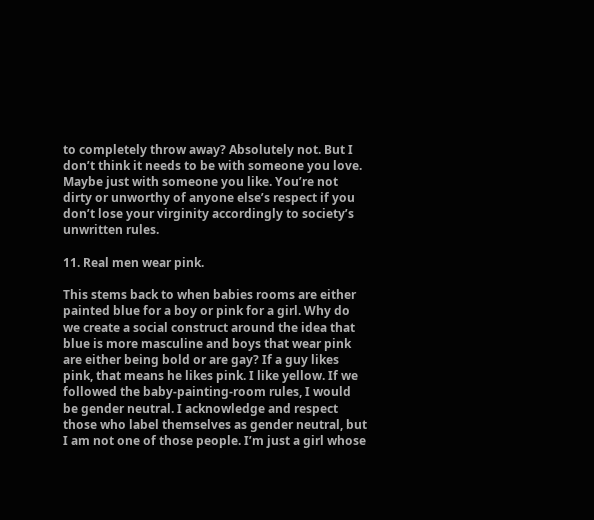to completely throw away? Absolutely not. But I don’t think it needs to be with someone you love. Maybe just with someone you like. You’re not dirty or unworthy of anyone else’s respect if you don’t lose your virginity accordingly to society’s unwritten rules.

11. Real men wear pink.

This stems back to when babies rooms are either painted blue for a boy or pink for a girl. Why do we create a social construct around the idea that blue is more masculine and boys that wear pink are either being bold or are gay? If a guy likes pink, that means he likes pink. I like yellow. If we followed the baby-painting-room rules, I would be gender neutral. I acknowledge and respect those who label themselves as gender neutral, but I am not one of those people. I’m just a girl whose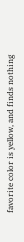favorite color is yellow, and finds nothing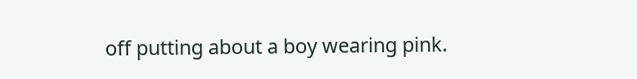off putting about a boy wearing pink.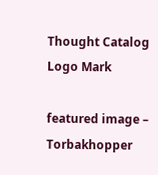Thought Catalog Logo Mark

featured image – Torbakhopper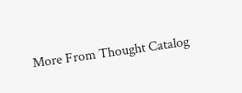More From Thought Catalog